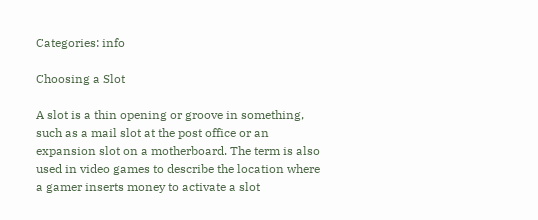Categories: info

Choosing a Slot

A slot is a thin opening or groove in something, such as a mail slot at the post office or an expansion slot on a motherboard. The term is also used in video games to describe the location where a gamer inserts money to activate a slot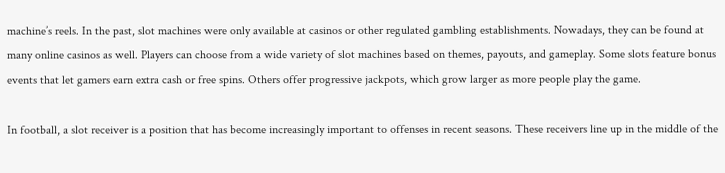machine’s reels. In the past, slot machines were only available at casinos or other regulated gambling establishments. Nowadays, they can be found at many online casinos as well. Players can choose from a wide variety of slot machines based on themes, payouts, and gameplay. Some slots feature bonus events that let gamers earn extra cash or free spins. Others offer progressive jackpots, which grow larger as more people play the game.

In football, a slot receiver is a position that has become increasingly important to offenses in recent seasons. These receivers line up in the middle of the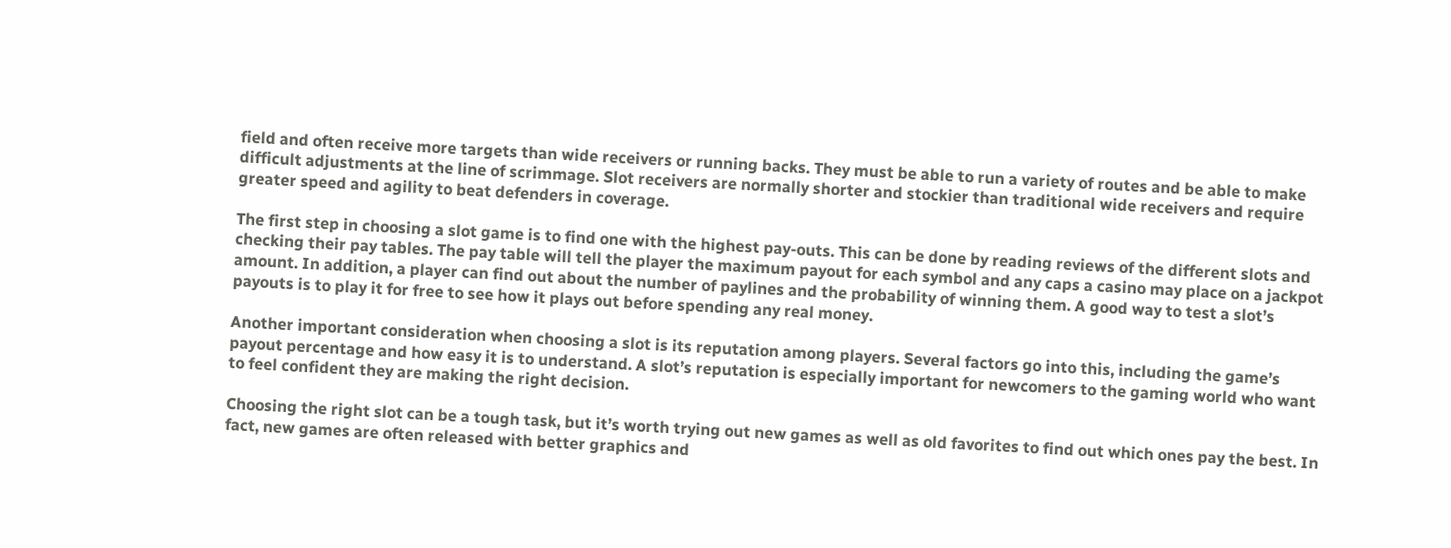field and often receive more targets than wide receivers or running backs. They must be able to run a variety of routes and be able to make difficult adjustments at the line of scrimmage. Slot receivers are normally shorter and stockier than traditional wide receivers and require greater speed and agility to beat defenders in coverage.

The first step in choosing a slot game is to find one with the highest pay-outs. This can be done by reading reviews of the different slots and checking their pay tables. The pay table will tell the player the maximum payout for each symbol and any caps a casino may place on a jackpot amount. In addition, a player can find out about the number of paylines and the probability of winning them. A good way to test a slot’s payouts is to play it for free to see how it plays out before spending any real money.

Another important consideration when choosing a slot is its reputation among players. Several factors go into this, including the game’s payout percentage and how easy it is to understand. A slot’s reputation is especially important for newcomers to the gaming world who want to feel confident they are making the right decision.

Choosing the right slot can be a tough task, but it’s worth trying out new games as well as old favorites to find out which ones pay the best. In fact, new games are often released with better graphics and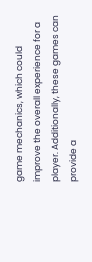game mechanics, which could improve the overall experience for a player. Additionally, these games can provide a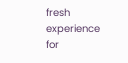fresh experience for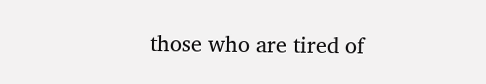those who are tired of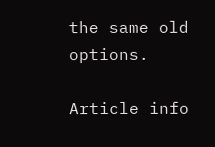the same old options.

Article info